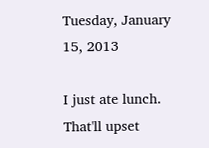Tuesday, January 15, 2013

I just ate lunch. That'll upset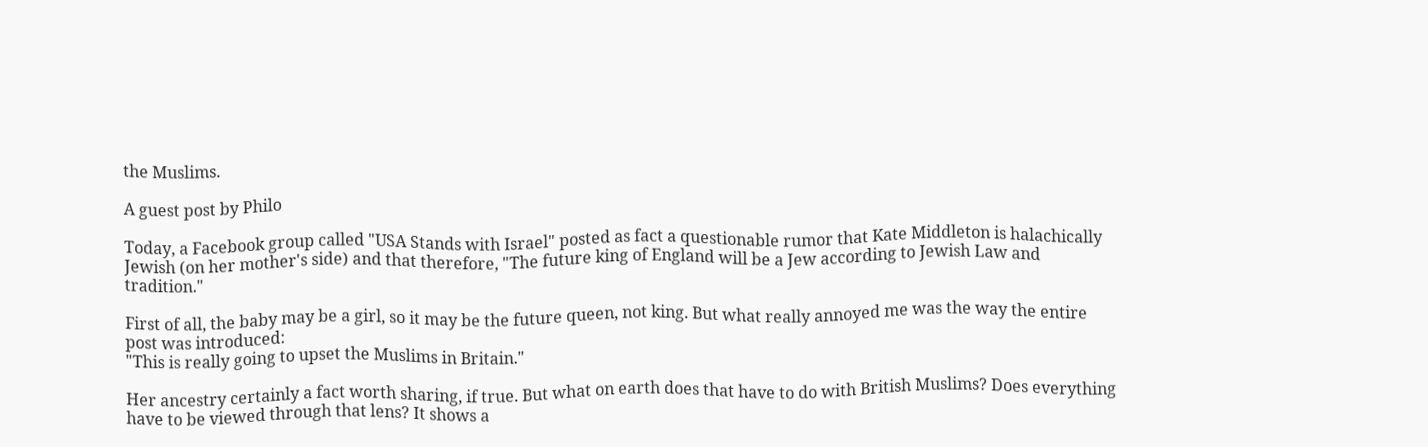the Muslims.

A guest post by Philo

Today, a Facebook group called "USA Stands with Israel" posted as fact a questionable rumor that Kate Middleton is halachically Jewish (on her mother's side) and that therefore, "The future king of England will be a Jew according to Jewish Law and tradition."

First of all, the baby may be a girl, so it may be the future queen, not king. But what really annoyed me was the way the entire post was introduced:
"This is really going to upset the Muslims in Britain."

Her ancestry certainly a fact worth sharing, if true. But what on earth does that have to do with British Muslims? Does everything have to be viewed through that lens? It shows a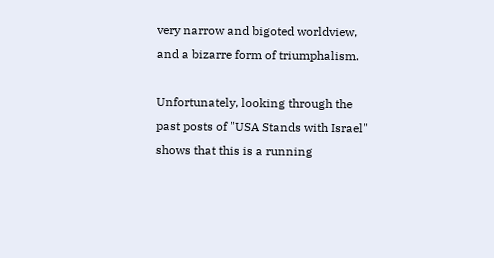very narrow and bigoted worldview, and a bizarre form of triumphalism.

Unfortunately, looking through the past posts of "USA Stands with Israel" shows that this is a running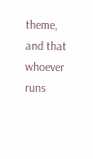theme, and that whoever runs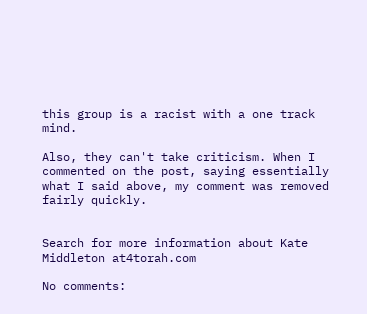this group is a racist with a one track mind.

Also, they can't take criticism. When I commented on the post, saying essentially what I said above, my comment was removed fairly quickly.


Search for more information about Kate Middleton at4torah.com

No comments: